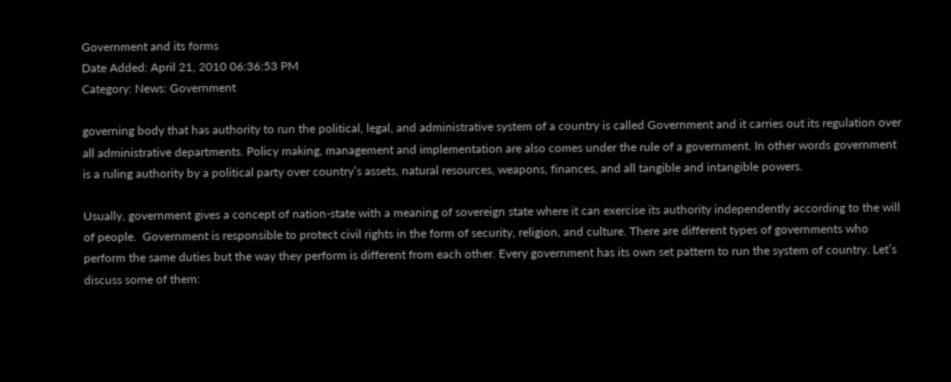Government and its forms
Date Added: April 21, 2010 06:36:53 PM
Category: News: Government

governing body that has authority to run the political, legal, and administrative system of a country is called Government and it carries out its regulation over all administrative departments. Policy making, management and implementation are also comes under the rule of a government. In other words government is a ruling authority by a political party over country’s assets, natural resources, weapons, finances, and all tangible and intangible powers.

Usually, government gives a concept of nation-state with a meaning of sovereign state where it can exercise its authority independently according to the will of people.  Government is responsible to protect civil rights in the form of security, religion, and culture. There are different types of governments who perform the same duties but the way they perform is different from each other. Every government has its own set pattern to run the system of country. Let’s discuss some of them: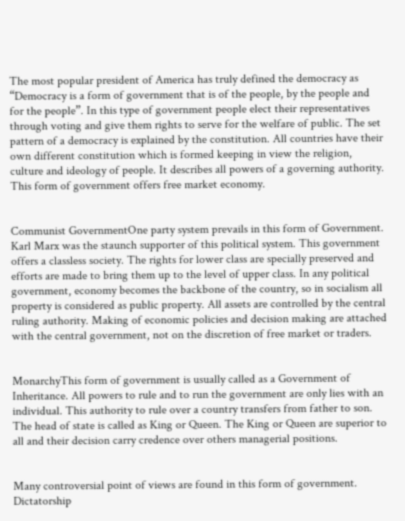The most popular president of America has truly defined the democracy as “Democracy is a form of government that is of the people, by the people and for the people”. In this type of government people elect their representatives through voting and give them rights to serve for the welfare of public. The set pattern of a democracy is explained by the constitution. All countries have their own different constitution which is formed keeping in view the religion, culture and ideology of people. It describes all powers of a governing authority. This form of government offers free market economy.


Communist GovernmentOne party system prevails in this form of Government. Karl Marx was the staunch supporter of this political system. This government offers a classless society. The rights for lower class are specially preserved and efforts are made to bring them up to the level of upper class. In any political government, economy becomes the backbone of the country, so in socialism all property is considered as public property. All assets are controlled by the central ruling authority. Making of economic policies and decision making are attached with the central government, not on the discretion of free market or traders.


MonarchyThis form of government is usually called as a Government of Inheritance. All powers to rule and to run the government are only lies with an individual. This authority to rule over a country transfers from father to son. The head of state is called as King or Queen. The King or Queen are superior to all and their decision carry credence over others managerial positions.


Many controversial point of views are found in this form of government. Dictatorship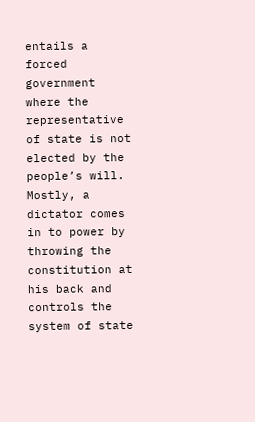entails a forced government where the representative of state is not elected by the people’s will. Mostly, a dictator comes in to power by throwing the constitution at his back and controls the system of state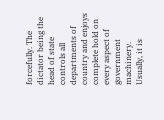forcefully. The dictator being the head of state controls all departments of country and enjoys complete hold on every aspect of government machinery. Usually, it is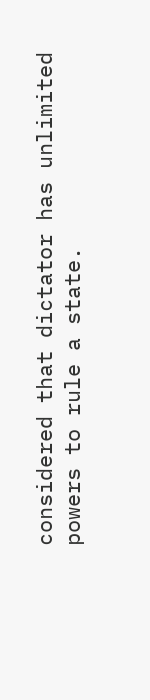considered that dictator has unlimited powers to rule a state.